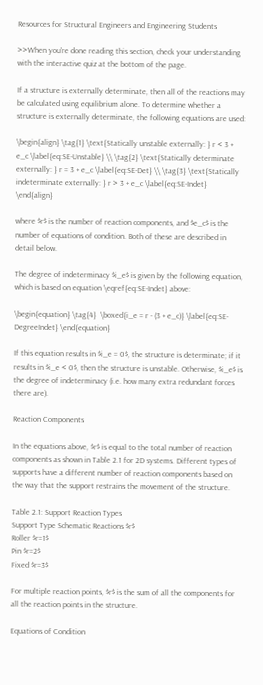Resources for Structural Engineers and Engineering Students

>>When you're done reading this section, check your understanding with the interactive quiz at the bottom of the page.

If a structure is externally determinate, then all of the reactions may be calculated using equilibrium alone. To determine whether a structure is externally determinate, the following equations are used:

\begin{align} \tag{1} \text{Statically unstable externally: } r < 3 + e_c \label{eq:SE-Unstable} \\ \tag{2} \text{Statically determinate externally: } r = 3 + e_c \label{eq:SE-Det} \\ \tag{3} \text{Statically indeterminate externally: } r > 3 + e_c \label{eq:SE-Indet} \end{align}

where $r$ is the number of reaction components, and $e_c$ is the number of equations of condition. Both of these are described in detail below.

The degree of indeterminacy $i_e$ is given by the following equation, which is based on equation \eqref{eq:SE-Indet} above:

\begin{equation} \tag{4}  \boxed{i_e = r - (3 + e_c)} \label{eq:SE-DegreeIndet} \end{equation}

If this equation results in $i_e = 0$, the structure is determinate; if it results in $i_e < 0$, then the structure is unstable. Otherwise, $i_e$ is the degree of indeterminacy (i.e. how many extra redundant forces there are).

Reaction Components

In the equations above, $r$ is equal to the total number of reaction components as shown in Table 2.1 for 2D systems. Different types of supports have a different number of reaction components based on the way that the support restrains the movement of the structure.

Table 2.1: Support Reaction Types
Support Type Schematic Reactions $r$
Roller $r=1$
Pin $r=2$
Fixed $r=3$

For multiple reaction points, $r$ is the sum of all the components for all the reaction points in the structure.

Equations of Condition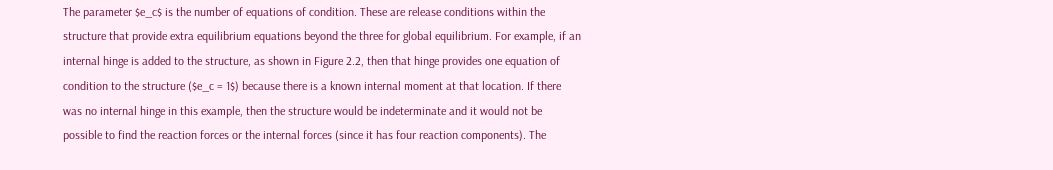The parameter $e_c$ is the number of equations of condition. These are release conditions within the structure that provide extra equilibrium equations beyond the three for global equilibrium. For example, if an internal hinge is added to the structure, as shown in Figure 2.2, then that hinge provides one equation of condition to the structure ($e_c = 1$) because there is a known internal moment at that location. If there was no internal hinge in this example, then the structure would be indeterminate and it would not be possible to find the reaction forces or the internal forces (since it has four reaction components). The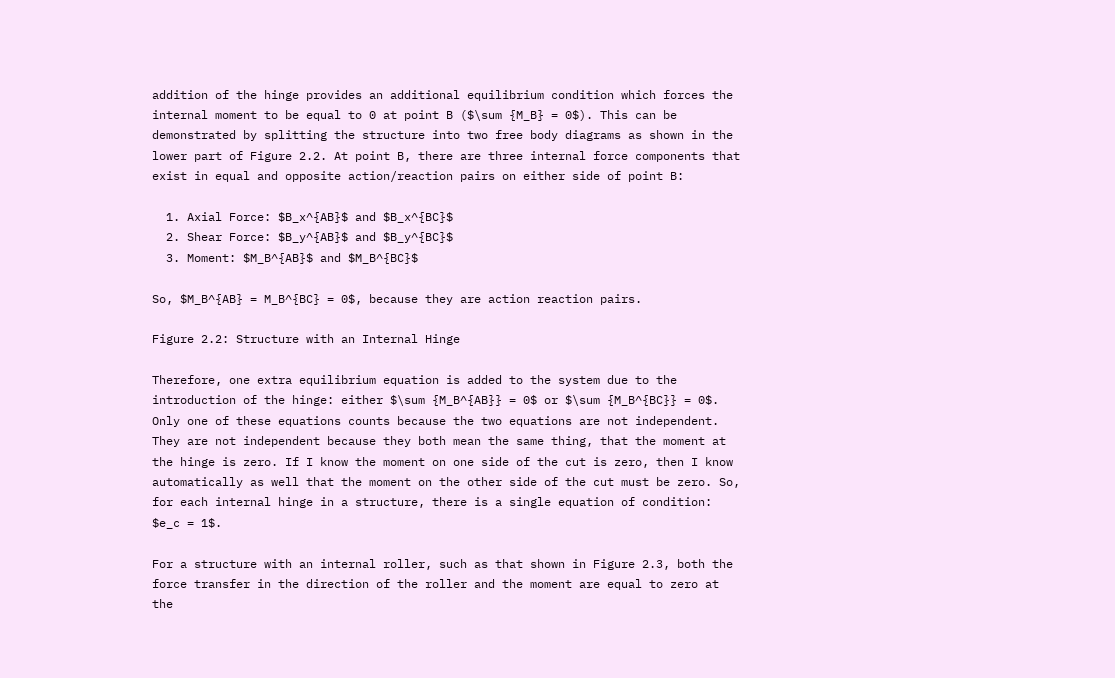addition of the hinge provides an additional equilibrium condition which forces the internal moment to be equal to 0 at point B ($\sum {M_B} = 0$). This can be demonstrated by splitting the structure into two free body diagrams as shown in the lower part of Figure 2.2. At point B, there are three internal force components that exist in equal and opposite action/reaction pairs on either side of point B:

  1. Axial Force: $B_x^{AB}$ and $B_x^{BC}$
  2. Shear Force: $B_y^{AB}$ and $B_y^{BC}$
  3. Moment: $M_B^{AB}$ and $M_B^{BC}$

So, $M_B^{AB} = M_B^{BC} = 0$, because they are action reaction pairs.

Figure 2.2: Structure with an Internal Hinge

Therefore, one extra equilibrium equation is added to the system due to the introduction of the hinge: either $\sum {M_B^{AB}} = 0$ or $\sum {M_B^{BC}} = 0$. Only one of these equations counts because the two equations are not independent. They are not independent because they both mean the same thing, that the moment at the hinge is zero. If I know the moment on one side of the cut is zero, then I know automatically as well that the moment on the other side of the cut must be zero. So, for each internal hinge in a structure, there is a single equation of condition: $e_c = 1$.

For a structure with an internal roller, such as that shown in Figure 2.3, both the force transfer in the direction of the roller and the moment are equal to zero at the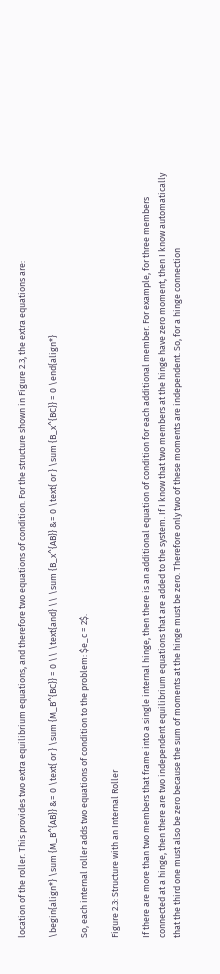location of the roller. This provides two extra equilibrium equations, and therefore two equations of condition. For the structure shown in Figure 2.3, the extra equations are:

\begin{align*} \sum {M_B^{AB}} &= 0 \text{ or } \sum {M_B^{BC}} = 0 \\ \text{and} \\ \sum {B_x^{AB}} &= 0 \text{ or } \sum {B_x^{BC}} = 0 \end{align*}

So, each internal roller adds two equations of condition to the problem: $e_c = 2$.

Figure 2.3: Structure with an Internal Roller

If there are more than two members that frame into a single internal hinge, then there is an additional equation of condition for each additional member. For example, for three members connected at a hinge, then there are two independent equilibrium equations that are added to the system. If I know that two members at the hinge have zero moment, then I know automatically that the third one must also be zero because the sum of moments at the hinge must be zero. Therefore only two of these moments are independent. So, for a hinge connection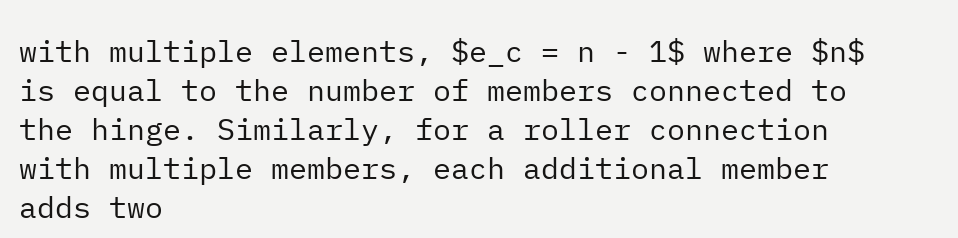with multiple elements, $e_c = n - 1$ where $n$ is equal to the number of members connected to the hinge. Similarly, for a roller connection with multiple members, each additional member adds two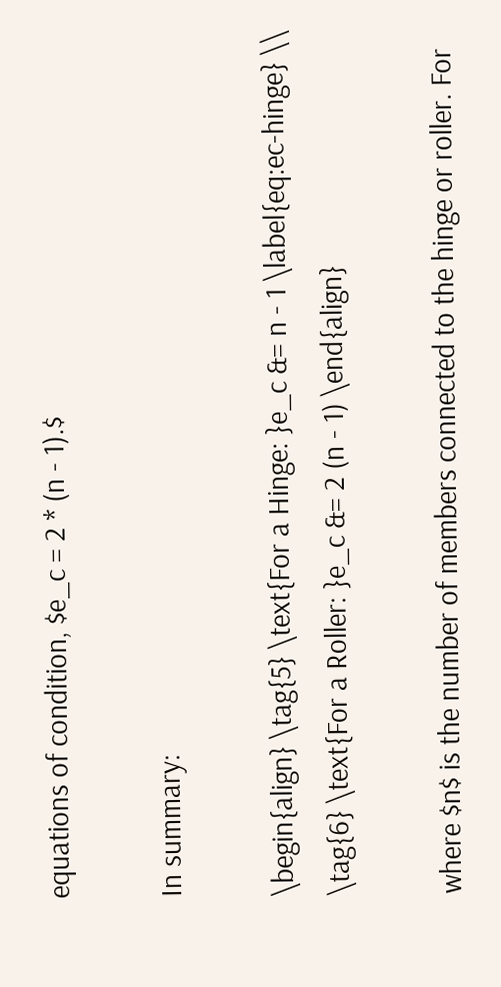equations of condition, $e_c = 2 * (n - 1).$

In summary:

\begin{align} \tag{5} \text{For a Hinge: }e_c &= n - 1 \label{eq:ec-hinge} \\ \tag{6} \text{For a Roller: }e_c &= 2 (n - 1) \end{align}

where $n$ is the number of members connected to the hinge or roller. For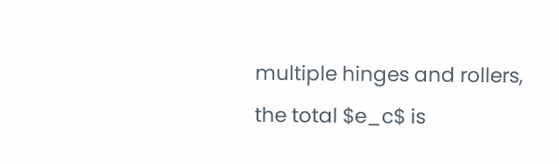multiple hinges and rollers, the total $e_c$ is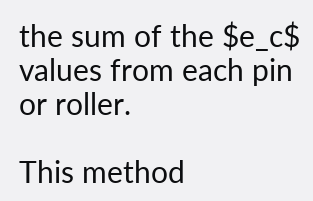the sum of the $e_c$ values from each pin or roller.

This method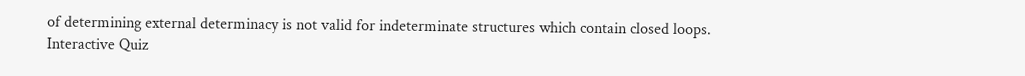of determining external determinacy is not valid for indeterminate structures which contain closed loops.
Interactive Quiz